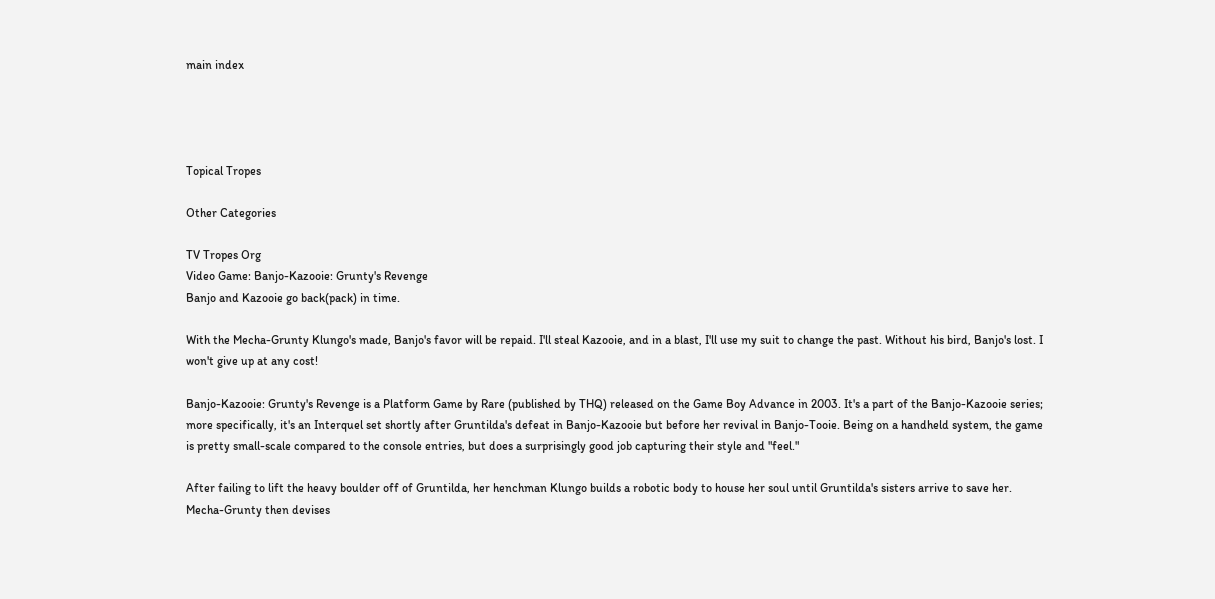main index




Topical Tropes

Other Categories

TV Tropes Org
Video Game: Banjo-Kazooie: Grunty's Revenge
Banjo and Kazooie go back(pack) in time.

With the Mecha-Grunty Klungo's made, Banjo's favor will be repaid. I'll steal Kazooie, and in a blast, I'll use my suit to change the past. Without his bird, Banjo's lost. I won't give up at any cost!

Banjo-Kazooie: Grunty's Revenge is a Platform Game by Rare (published by THQ) released on the Game Boy Advance in 2003. It's a part of the Banjo-Kazooie series; more specifically, it's an Interquel set shortly after Gruntilda's defeat in Banjo-Kazooie but before her revival in Banjo-Tooie. Being on a handheld system, the game is pretty small-scale compared to the console entries, but does a surprisingly good job capturing their style and "feel."

After failing to lift the heavy boulder off of Gruntilda, her henchman Klungo builds a robotic body to house her soul until Gruntilda's sisters arrive to save her. Mecha-Grunty then devises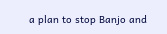a plan to stop Banjo and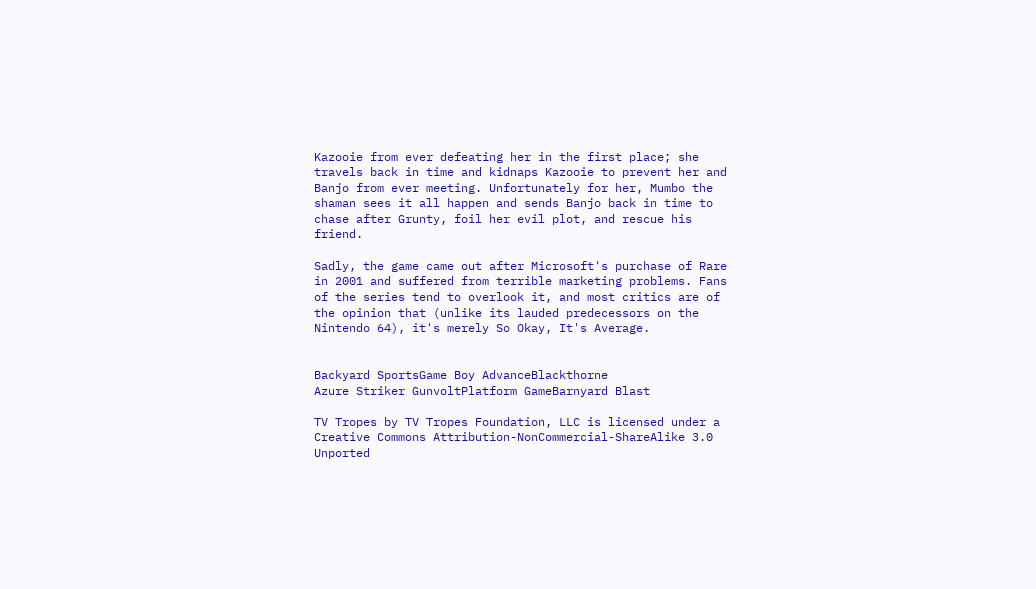Kazooie from ever defeating her in the first place; she travels back in time and kidnaps Kazooie to prevent her and Banjo from ever meeting. Unfortunately for her, Mumbo the shaman sees it all happen and sends Banjo back in time to chase after Grunty, foil her evil plot, and rescue his friend.

Sadly, the game came out after Microsoft's purchase of Rare in 2001 and suffered from terrible marketing problems. Fans of the series tend to overlook it, and most critics are of the opinion that (unlike its lauded predecessors on the Nintendo 64), it's merely So Okay, It's Average.


Backyard SportsGame Boy AdvanceBlackthorne
Azure Striker GunvoltPlatform GameBarnyard Blast

TV Tropes by TV Tropes Foundation, LLC is licensed under a Creative Commons Attribution-NonCommercial-ShareAlike 3.0 Unported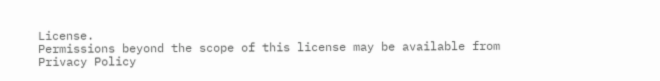License.
Permissions beyond the scope of this license may be available from
Privacy Policy